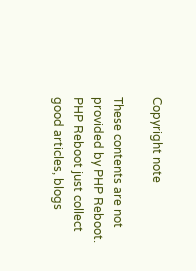Copyright note

These contents are not provided by PHP Reboot. PHP Reboot just collect good articles, blogs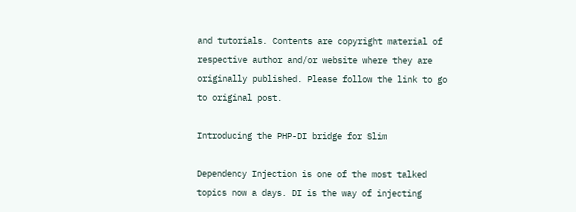and tutorials. Contents are copyright material of respective author and/or website where they are originally published. Please follow the link to go to original post.

Introducing the PHP-DI bridge for Slim

Dependency Injection is one of the most talked topics now a days. DI is the way of injecting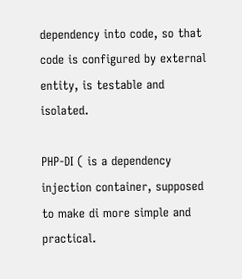dependency into code, so that code is configured by external entity, is testable and isolated.

PHP-DI ( is a dependency injection container, supposed to make di more simple and practical.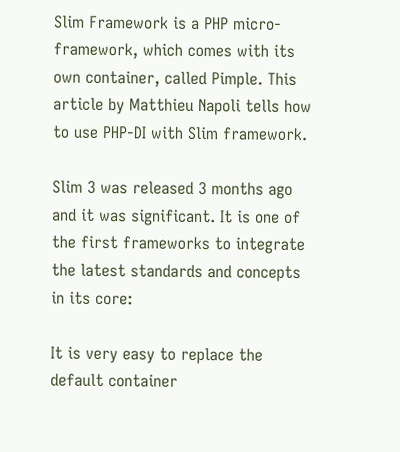Slim Framework is a PHP micro-framework, which comes with its own container, called Pimple. This article by Matthieu Napoli tells how to use PHP-DI with Slim framework.

Slim 3 was released 3 months ago and it was significant. It is one of the first frameworks to integrate the latest standards and concepts in its core:

It is very easy to replace the default container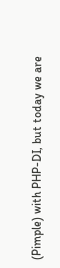(Pimple) with PHP-DI, but today we are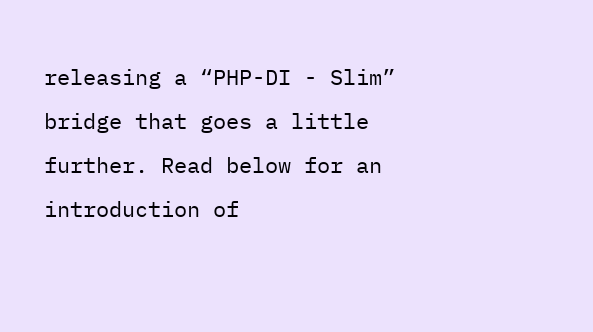releasing a “PHP-DI - Slim” bridge that goes a little further. Read below for an introduction of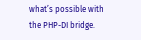what’s possible with the PHP-DI bridge.